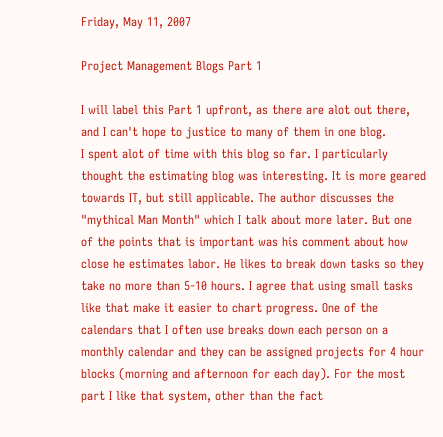Friday, May 11, 2007

Project Management Blogs Part 1

I will label this Part 1 upfront, as there are alot out there, and I can't hope to justice to many of them in one blog.
I spent alot of time with this blog so far. I particularly thought the estimating blog was interesting. It is more geared towards IT, but still applicable. The author discusses the "mythical Man Month" which I talk about more later. But one of the points that is important was his comment about how close he estimates labor. He likes to break down tasks so they take no more than 5-10 hours. I agree that using small tasks like that make it easier to chart progress. One of the calendars that I often use breaks down each person on a monthly calendar and they can be assigned projects for 4 hour blocks (morning and afternoon for each day). For the most part I like that system, other than the fact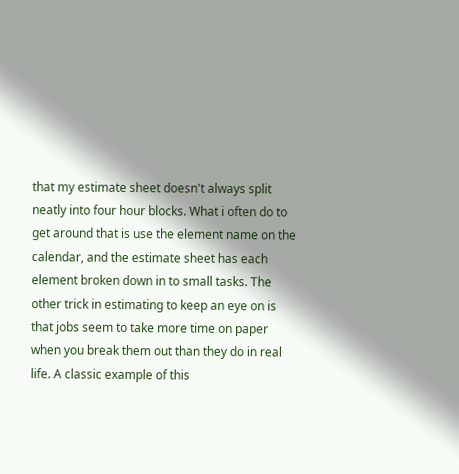that my estimate sheet doesn't always split neatly into four hour blocks. What i often do to get around that is use the element name on the calendar, and the estimate sheet has each element broken down in to small tasks. The other trick in estimating to keep an eye on is that jobs seem to take more time on paper when you break them out than they do in real life. A classic example of this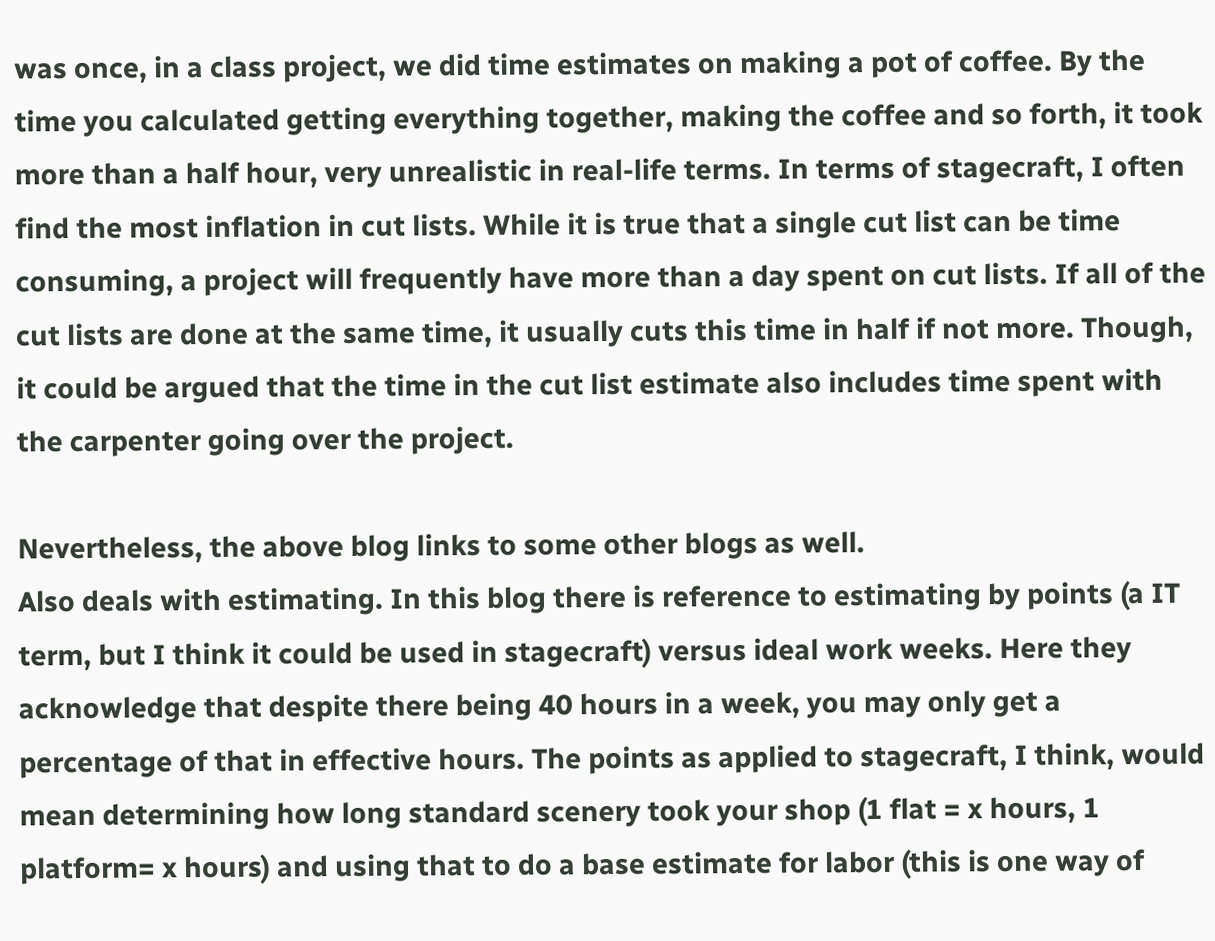was once, in a class project, we did time estimates on making a pot of coffee. By the time you calculated getting everything together, making the coffee and so forth, it took more than a half hour, very unrealistic in real-life terms. In terms of stagecraft, I often find the most inflation in cut lists. While it is true that a single cut list can be time consuming, a project will frequently have more than a day spent on cut lists. If all of the cut lists are done at the same time, it usually cuts this time in half if not more. Though, it could be argued that the time in the cut list estimate also includes time spent with the carpenter going over the project.

Nevertheless, the above blog links to some other blogs as well.
Also deals with estimating. In this blog there is reference to estimating by points (a IT term, but I think it could be used in stagecraft) versus ideal work weeks. Here they acknowledge that despite there being 40 hours in a week, you may only get a percentage of that in effective hours. The points as applied to stagecraft, I think, would mean determining how long standard scenery took your shop (1 flat = x hours, 1 platform= x hours) and using that to do a base estimate for labor (this is one way of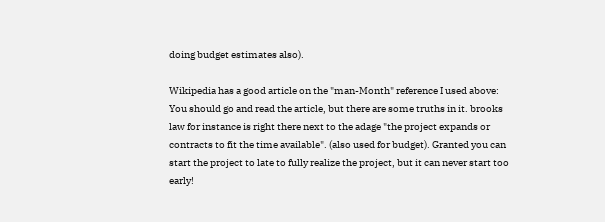doing budget estimates also).

Wikipedia has a good article on the "man-Month" reference I used above:
You should go and read the article, but there are some truths in it. brooks law for instance is right there next to the adage "the project expands or contracts to fit the time available". (also used for budget). Granted you can start the project to late to fully realize the project, but it can never start too early!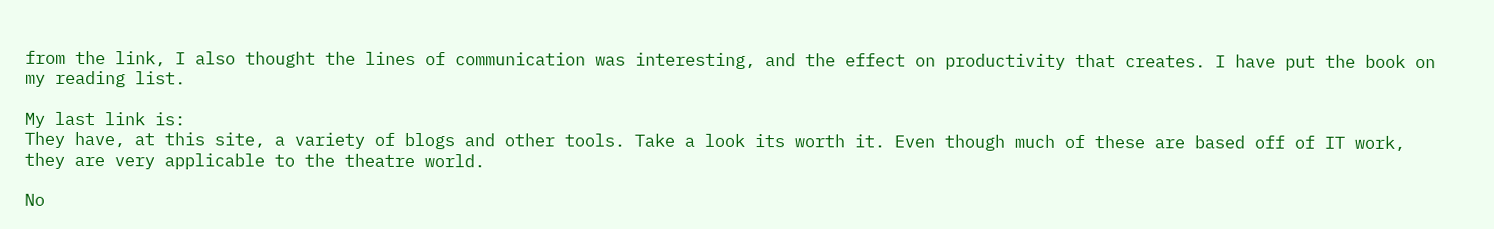from the link, I also thought the lines of communication was interesting, and the effect on productivity that creates. I have put the book on my reading list.

My last link is:
They have, at this site, a variety of blogs and other tools. Take a look its worth it. Even though much of these are based off of IT work, they are very applicable to the theatre world.

No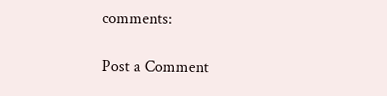comments:

Post a Comment